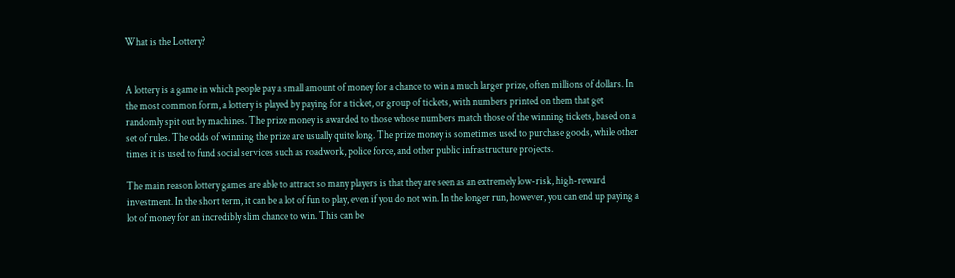What is the Lottery?


A lottery is a game in which people pay a small amount of money for a chance to win a much larger prize, often millions of dollars. In the most common form, a lottery is played by paying for a ticket, or group of tickets, with numbers printed on them that get randomly spit out by machines. The prize money is awarded to those whose numbers match those of the winning tickets, based on a set of rules. The odds of winning the prize are usually quite long. The prize money is sometimes used to purchase goods, while other times it is used to fund social services such as roadwork, police force, and other public infrastructure projects.

The main reason lottery games are able to attract so many players is that they are seen as an extremely low-risk, high-reward investment. In the short term, it can be a lot of fun to play, even if you do not win. In the longer run, however, you can end up paying a lot of money for an incredibly slim chance to win. This can be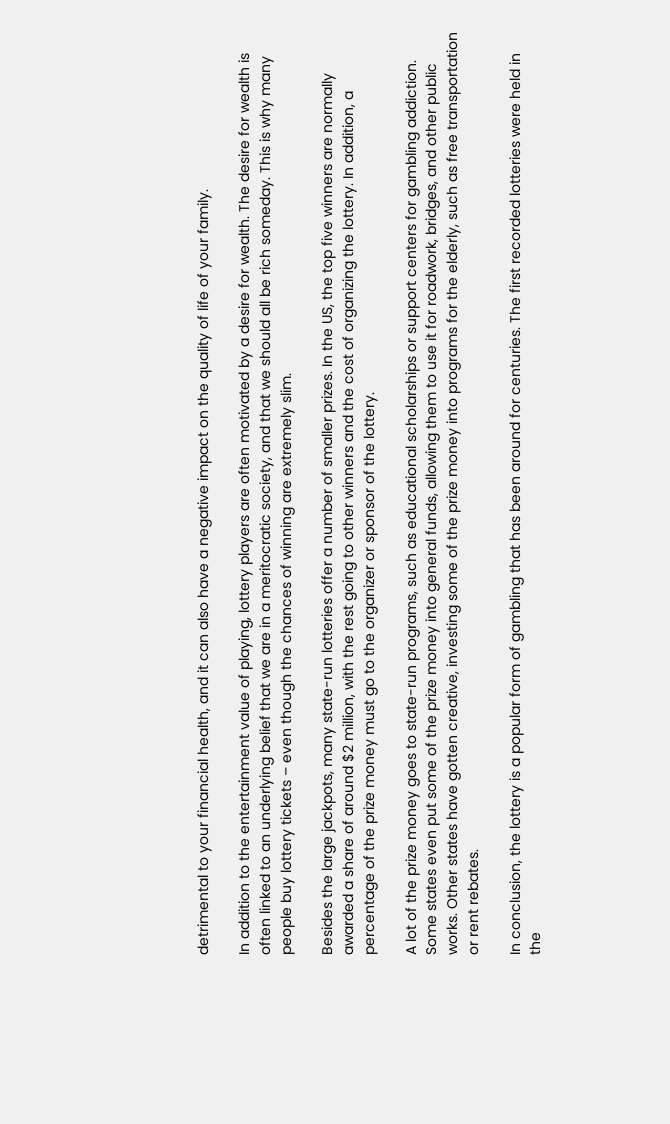detrimental to your financial health, and it can also have a negative impact on the quality of life of your family.

In addition to the entertainment value of playing, lottery players are often motivated by a desire for wealth. The desire for wealth is often linked to an underlying belief that we are in a meritocratic society, and that we should all be rich someday. This is why many people buy lottery tickets – even though the chances of winning are extremely slim.

Besides the large jackpots, many state-run lotteries offer a number of smaller prizes. In the US, the top five winners are normally awarded a share of around $2 million, with the rest going to other winners and the cost of organizing the lottery. In addition, a percentage of the prize money must go to the organizer or sponsor of the lottery.

A lot of the prize money goes to state-run programs, such as educational scholarships or support centers for gambling addiction. Some states even put some of the prize money into general funds, allowing them to use it for roadwork, bridges, and other public works. Other states have gotten creative, investing some of the prize money into programs for the elderly, such as free transportation or rent rebates.

In conclusion, the lottery is a popular form of gambling that has been around for centuries. The first recorded lotteries were held in the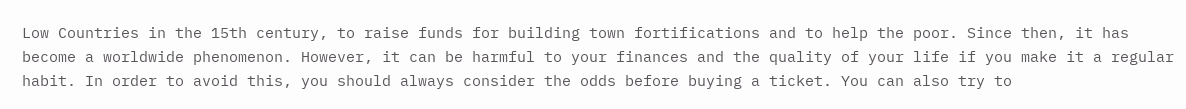Low Countries in the 15th century, to raise funds for building town fortifications and to help the poor. Since then, it has become a worldwide phenomenon. However, it can be harmful to your finances and the quality of your life if you make it a regular habit. In order to avoid this, you should always consider the odds before buying a ticket. You can also try to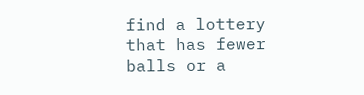find a lottery that has fewer balls or a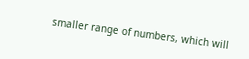smaller range of numbers, which will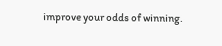improve your odds of winning.